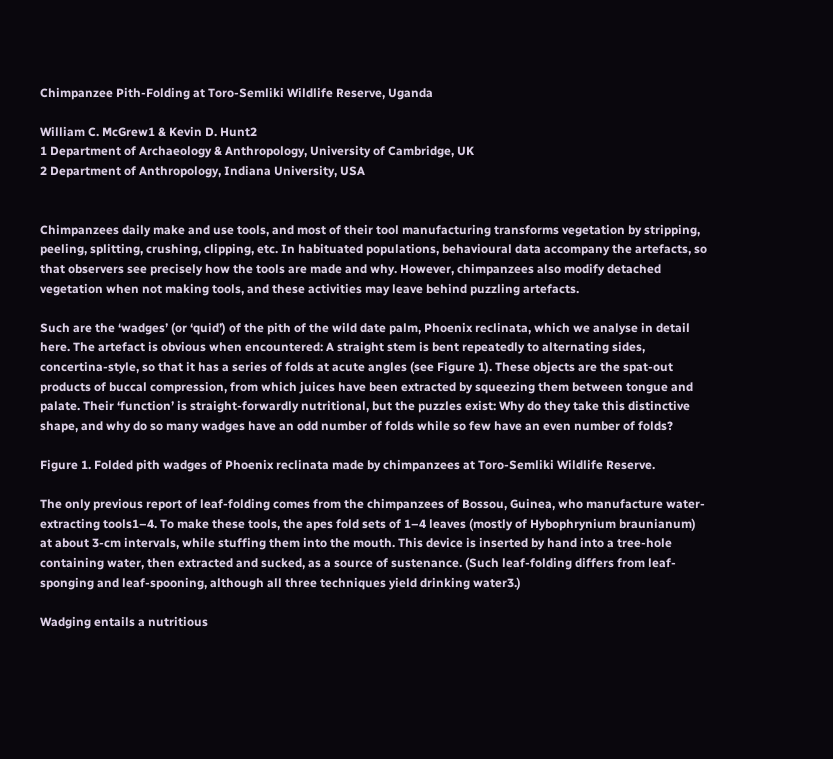Chimpanzee Pith-Folding at Toro-Semliki Wildlife Reserve, Uganda

William C. McGrew1 & Kevin D. Hunt2
1 Department of Archaeology & Anthropology, University of Cambridge, UK
2 Department of Anthropology, Indiana University, USA


Chimpanzees daily make and use tools, and most of their tool manufacturing transforms vegetation by stripping, peeling, splitting, crushing, clipping, etc. In habituated populations, behavioural data accompany the artefacts, so that observers see precisely how the tools are made and why. However, chimpanzees also modify detached vegetation when not making tools, and these activities may leave behind puzzling artefacts.

Such are the ‘wadges’ (or ‘quid’) of the pith of the wild date palm, Phoenix reclinata, which we analyse in detail here. The artefact is obvious when encountered: A straight stem is bent repeatedly to alternating sides, concertina-style, so that it has a series of folds at acute angles (see Figure 1). These objects are the spat-out products of buccal compression, from which juices have been extracted by squeezing them between tongue and palate. Their ‘function’ is straight-forwardly nutritional, but the puzzles exist: Why do they take this distinctive shape, and why do so many wadges have an odd number of folds while so few have an even number of folds?

Figure 1. Folded pith wadges of Phoenix reclinata made by chimpanzees at Toro-Semliki Wildlife Reserve.

The only previous report of leaf-folding comes from the chimpanzees of Bossou, Guinea, who manufacture water-extracting tools1–4. To make these tools, the apes fold sets of 1–4 leaves (mostly of Hybophrynium braunianum) at about 3-cm intervals, while stuffing them into the mouth. This device is inserted by hand into a tree-hole containing water, then extracted and sucked, as a source of sustenance. (Such leaf-folding differs from leaf-sponging and leaf-spooning, although all three techniques yield drinking water3.)

Wadging entails a nutritious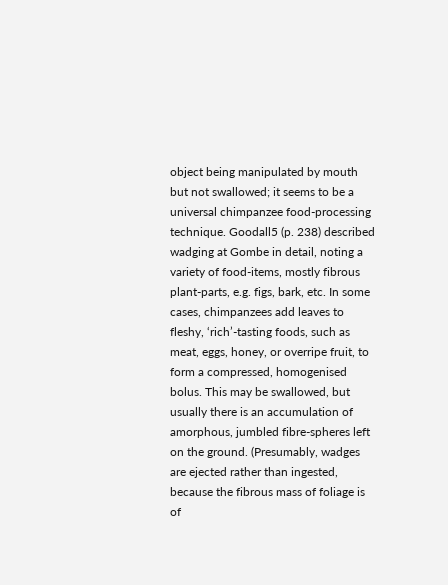object being manipulated by mouth but not swallowed; it seems to be a universal chimpanzee food-processing technique. Goodall5 (p. 238) described wadging at Gombe in detail, noting a variety of food-items, mostly fibrous plant-parts, e.g. figs, bark, etc. In some cases, chimpanzees add leaves to fleshy, ‘rich’-tasting foods, such as meat, eggs, honey, or overripe fruit, to form a compressed, homogenised bolus. This may be swallowed, but usually there is an accumulation of amorphous, jumbled fibre-spheres left on the ground. (Presumably, wadges are ejected rather than ingested, because the fibrous mass of foliage is of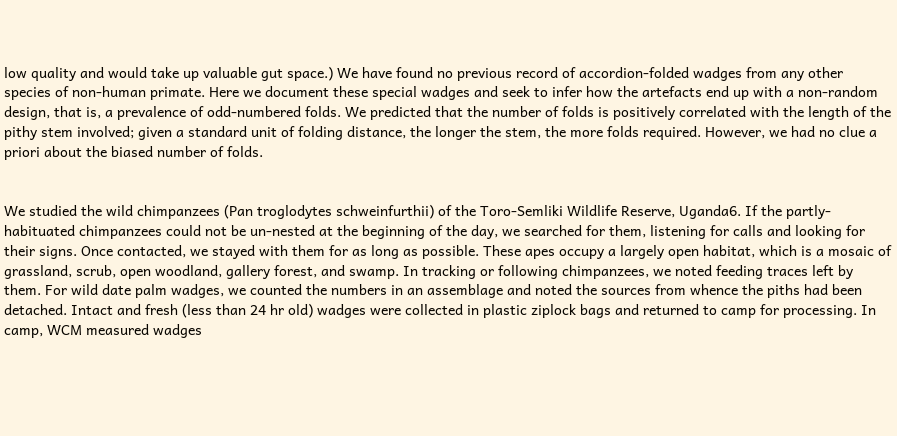low quality and would take up valuable gut space.) We have found no previous record of accordion-folded wadges from any other species of non-human primate. Here we document these special wadges and seek to infer how the artefacts end up with a non-random design, that is, a prevalence of odd-numbered folds. We predicted that the number of folds is positively correlated with the length of the pithy stem involved; given a standard unit of folding distance, the longer the stem, the more folds required. However, we had no clue a priori about the biased number of folds.


We studied the wild chimpanzees (Pan troglodytes schweinfurthii) of the Toro-Semliki Wildlife Reserve, Uganda6. If the partly-habituated chimpanzees could not be un-nested at the beginning of the day, we searched for them, listening for calls and looking for their signs. Once contacted, we stayed with them for as long as possible. These apes occupy a largely open habitat, which is a mosaic of grassland, scrub, open woodland, gallery forest, and swamp. In tracking or following chimpanzees, we noted feeding traces left by them. For wild date palm wadges, we counted the numbers in an assemblage and noted the sources from whence the piths had been detached. Intact and fresh (less than 24 hr old) wadges were collected in plastic ziplock bags and returned to camp for processing. In camp, WCM measured wadges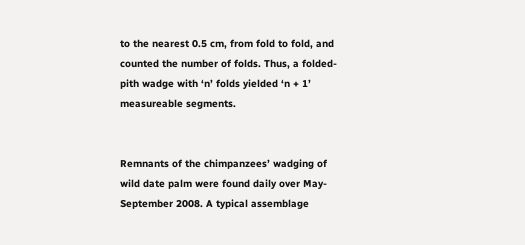to the nearest 0.5 cm, from fold to fold, and counted the number of folds. Thus, a folded-pith wadge with ‘n’ folds yielded ‘n + 1’ measureable segments.


Remnants of the chimpanzees’ wadging of wild date palm were found daily over May-September 2008. A typical assemblage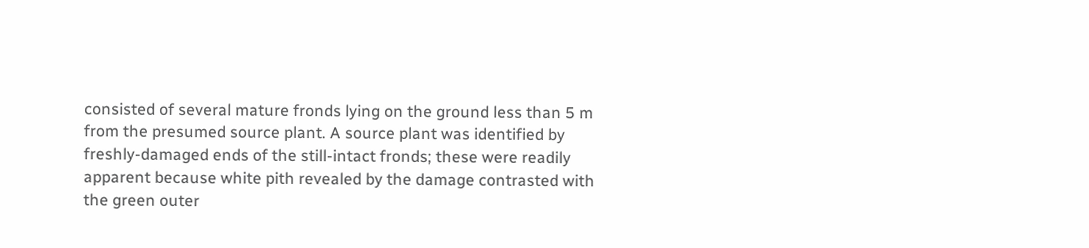consisted of several mature fronds lying on the ground less than 5 m from the presumed source plant. A source plant was identified by freshly-damaged ends of the still-intact fronds; these were readily apparent because white pith revealed by the damage contrasted with the green outer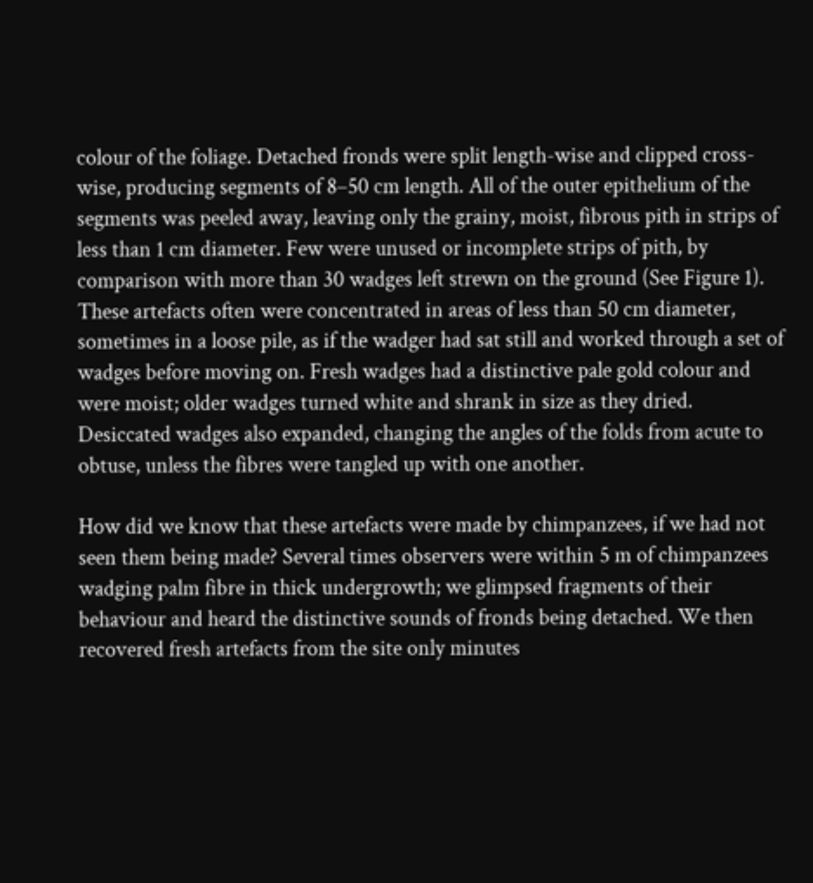colour of the foliage. Detached fronds were split length-wise and clipped cross-wise, producing segments of 8–50 cm length. All of the outer epithelium of the segments was peeled away, leaving only the grainy, moist, fibrous pith in strips of less than 1 cm diameter. Few were unused or incomplete strips of pith, by comparison with more than 30 wadges left strewn on the ground (See Figure 1). These artefacts often were concentrated in areas of less than 50 cm diameter, sometimes in a loose pile, as if the wadger had sat still and worked through a set of wadges before moving on. Fresh wadges had a distinctive pale gold colour and were moist; older wadges turned white and shrank in size as they dried. Desiccated wadges also expanded, changing the angles of the folds from acute to obtuse, unless the fibres were tangled up with one another.

How did we know that these artefacts were made by chimpanzees, if we had not seen them being made? Several times observers were within 5 m of chimpanzees wadging palm fibre in thick undergrowth; we glimpsed fragments of their behaviour and heard the distinctive sounds of fronds being detached. We then recovered fresh artefacts from the site only minutes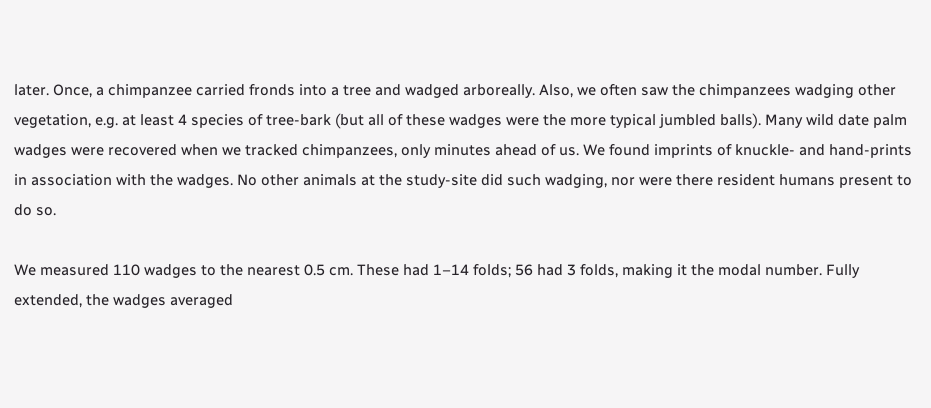later. Once, a chimpanzee carried fronds into a tree and wadged arboreally. Also, we often saw the chimpanzees wadging other vegetation, e.g. at least 4 species of tree-bark (but all of these wadges were the more typical jumbled balls). Many wild date palm wadges were recovered when we tracked chimpanzees, only minutes ahead of us. We found imprints of knuckle- and hand-prints in association with the wadges. No other animals at the study-site did such wadging, nor were there resident humans present to do so.

We measured 110 wadges to the nearest 0.5 cm. These had 1–14 folds; 56 had 3 folds, making it the modal number. Fully extended, the wadges averaged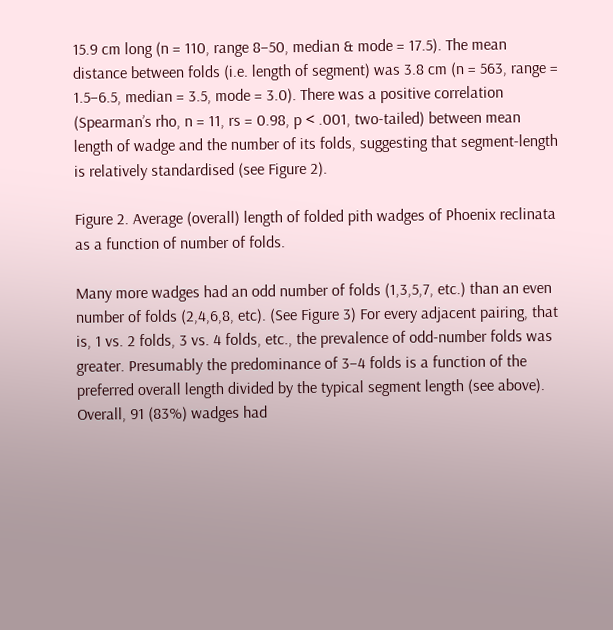15.9 cm long (n = 110, range 8–50, median & mode = 17.5). The mean distance between folds (i.e. length of segment) was 3.8 cm (n = 563, range = 1.5–6.5, median = 3.5, mode = 3.0). There was a positive correlation (Spearman’s rho, n = 11, rs = 0.98, p < .001, two-tailed) between mean length of wadge and the number of its folds, suggesting that segment-length is relatively standardised (see Figure 2).

Figure 2. Average (overall) length of folded pith wadges of Phoenix reclinata as a function of number of folds.

Many more wadges had an odd number of folds (1,3,5,7, etc.) than an even number of folds (2,4,6,8, etc). (See Figure 3) For every adjacent pairing, that is, 1 vs. 2 folds, 3 vs. 4 folds, etc., the prevalence of odd-number folds was greater. Presumably the predominance of 3–4 folds is a function of the preferred overall length divided by the typical segment length (see above). Overall, 91 (83%) wadges had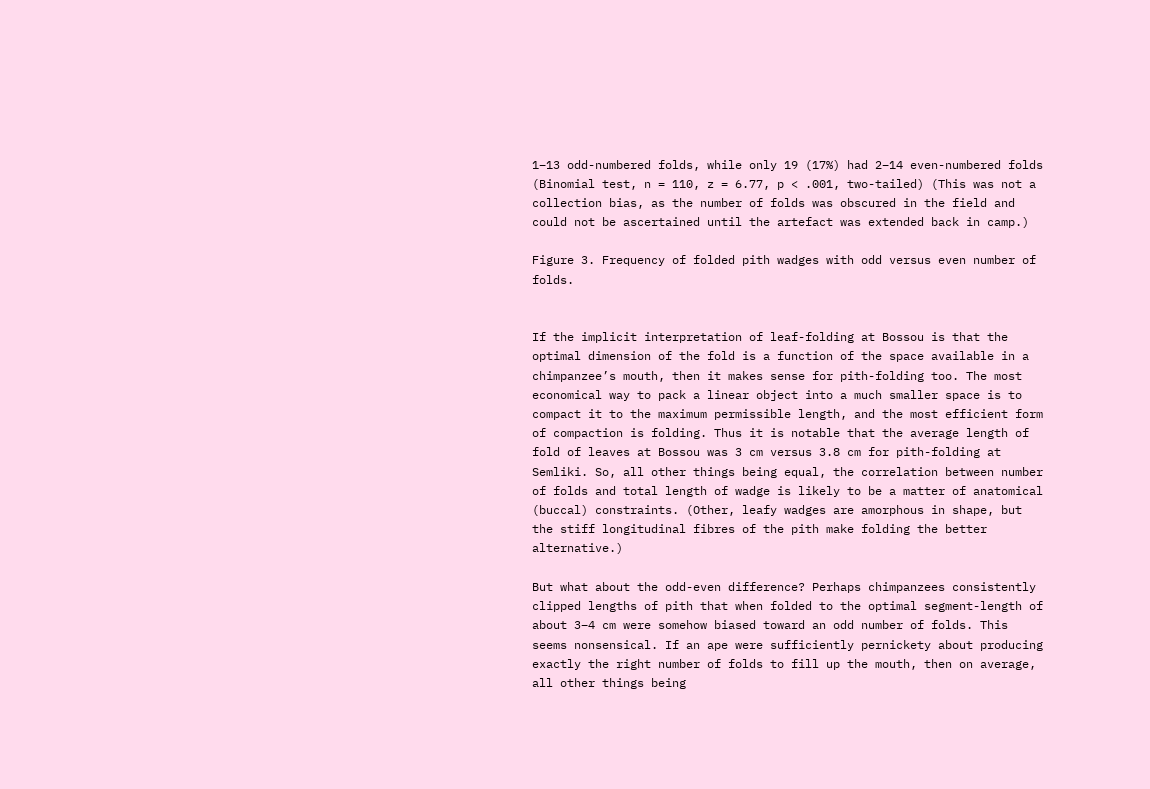1–13 odd-numbered folds, while only 19 (17%) had 2–14 even-numbered folds (Binomial test, n = 110, z = 6.77, p < .001, two-tailed) (This was not a collection bias, as the number of folds was obscured in the field and could not be ascertained until the artefact was extended back in camp.)

Figure 3. Frequency of folded pith wadges with odd versus even number of folds.


If the implicit interpretation of leaf-folding at Bossou is that the optimal dimension of the fold is a function of the space available in a chimpanzee’s mouth, then it makes sense for pith-folding too. The most economical way to pack a linear object into a much smaller space is to compact it to the maximum permissible length, and the most efficient form of compaction is folding. Thus it is notable that the average length of fold of leaves at Bossou was 3 cm versus 3.8 cm for pith-folding at Semliki. So, all other things being equal, the correlation between number of folds and total length of wadge is likely to be a matter of anatomical (buccal) constraints. (Other, leafy wadges are amorphous in shape, but the stiff longitudinal fibres of the pith make folding the better alternative.)

But what about the odd-even difference? Perhaps chimpanzees consistently clipped lengths of pith that when folded to the optimal segment-length of about 3–4 cm were somehow biased toward an odd number of folds. This seems nonsensical. If an ape were sufficiently pernickety about producing exactly the right number of folds to fill up the mouth, then on average, all other things being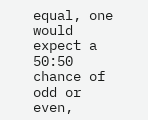equal, one would expect a 50:50 chance of odd or even,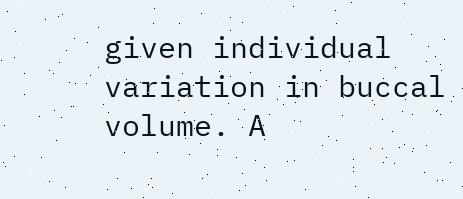given individual variation in buccal volume. A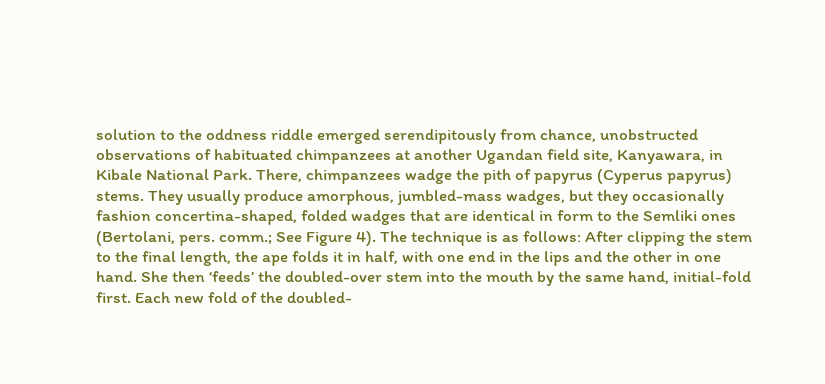solution to the oddness riddle emerged serendipitously from chance, unobstructed observations of habituated chimpanzees at another Ugandan field site, Kanyawara, in Kibale National Park. There, chimpanzees wadge the pith of papyrus (Cyperus papyrus) stems. They usually produce amorphous, jumbled-mass wadges, but they occasionally fashion concertina-shaped, folded wadges that are identical in form to the Semliki ones (Bertolani, pers. comm.; See Figure 4). The technique is as follows: After clipping the stem to the final length, the ape folds it in half, with one end in the lips and the other in one hand. She then ‘feeds’ the doubled-over stem into the mouth by the same hand, initial-fold first. Each new fold of the doubled-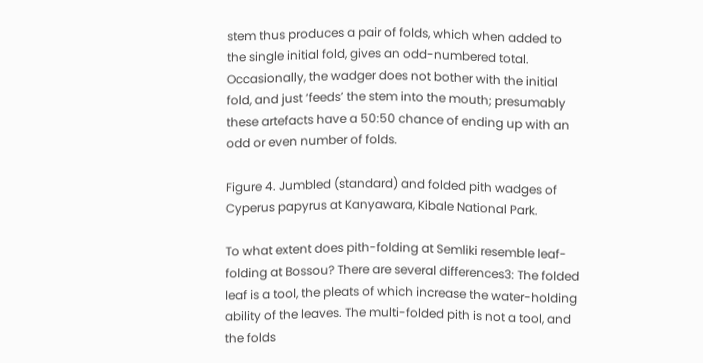stem thus produces a pair of folds, which when added to the single initial fold, gives an odd-numbered total. Occasionally, the wadger does not bother with the initial fold, and just ‘feeds’ the stem into the mouth; presumably these artefacts have a 50:50 chance of ending up with an odd or even number of folds.

Figure 4. Jumbled (standard) and folded pith wadges of Cyperus papyrus at Kanyawara, Kibale National Park.

To what extent does pith-folding at Semliki resemble leaf-folding at Bossou? There are several differences3: The folded leaf is a tool, the pleats of which increase the water-holding ability of the leaves. The multi-folded pith is not a tool, and the folds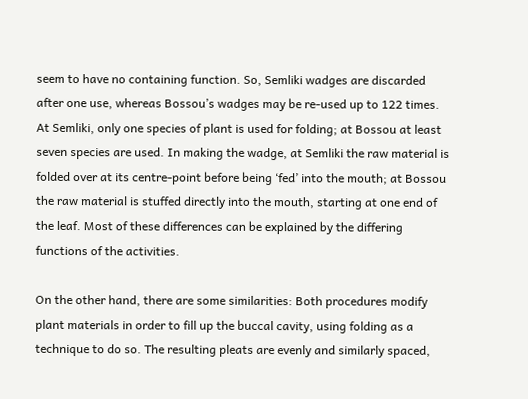seem to have no containing function. So, Semliki wadges are discarded after one use, whereas Bossou’s wadges may be re-used up to 122 times. At Semliki, only one species of plant is used for folding; at Bossou at least seven species are used. In making the wadge, at Semliki the raw material is folded over at its centre-point before being ‘fed’ into the mouth; at Bossou the raw material is stuffed directly into the mouth, starting at one end of the leaf. Most of these differences can be explained by the differing functions of the activities.

On the other hand, there are some similarities: Both procedures modify plant materials in order to fill up the buccal cavity, using folding as a technique to do so. The resulting pleats are evenly and similarly spaced,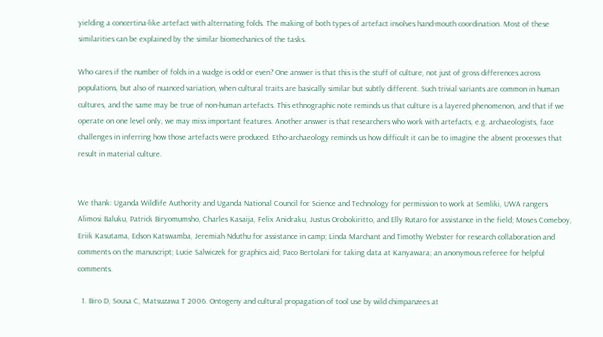yielding a concertina-like artefact with alternating folds. The making of both types of artefact involves hand-mouth coordination. Most of these similarities can be explained by the similar biomechanics of the tasks.

Who cares if the number of folds in a wadge is odd or even? One answer is that this is the stuff of culture, not just of gross differences across populations, but also of nuanced variation, when cultural traits are basically similar but subtly different. Such trivial variants are common in human cultures, and the same may be true of non-human artefacts. This ethnographic note reminds us that culture is a layered phenomenon, and that if we operate on one level only, we may miss important features. Another answer is that researchers who work with artefacts, e.g. archaeologists, face challenges in inferring how those artefacts were produced. Etho-archaeology reminds us how difficult it can be to imagine the absent processes that result in material culture.


We thank: Uganda Wildlife Authority and Uganda National Council for Science and Technology for permission to work at Semliki, UWA rangers Alimosi Baluku, Patrick Biryomumsho, Charles Kasaija, Felix Anidraku, Justus Orobokiritto, and Elly Rutaro for assistance in the field; Moses Comeboy, Eriik Kasutama, Edson Katswamba, Jeremiah Nduthu for assistance in camp; Linda Marchant and Timothy Webster for research collaboration and comments on the manuscript; Lucie Salwiczek for graphics aid; Paco Bertolani for taking data at Kanyawara; an anonymous referee for helpful comments.

  1. Biro D, Sousa C, Matsuzawa T 2006. Ontogeny and cultural propagation of tool use by wild chimpanzees at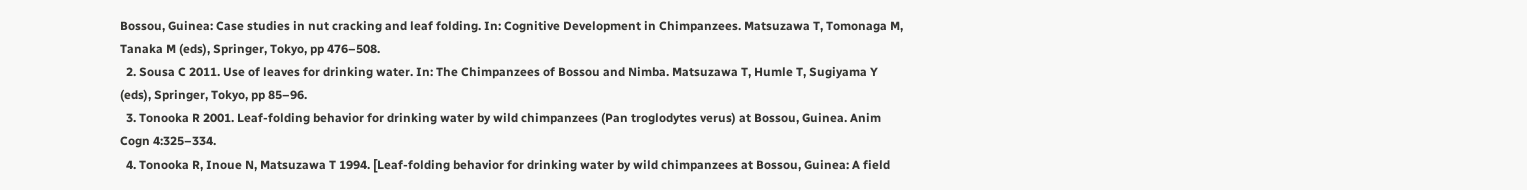Bossou, Guinea: Case studies in nut cracking and leaf folding. In: Cognitive Development in Chimpanzees. Matsuzawa T, Tomonaga M, Tanaka M (eds), Springer, Tokyo, pp 476–508.
  2. Sousa C 2011. Use of leaves for drinking water. In: The Chimpanzees of Bossou and Nimba. Matsuzawa T, Humle T, Sugiyama Y (eds), Springer, Tokyo, pp 85–96.
  3. Tonooka R 2001. Leaf-folding behavior for drinking water by wild chimpanzees (Pan troglodytes verus) at Bossou, Guinea. Anim Cogn 4:325–334.
  4. Tonooka R, Inoue N, Matsuzawa T 1994. [Leaf-folding behavior for drinking water by wild chimpanzees at Bossou, Guinea: A field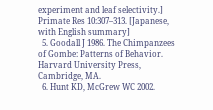experiment and leaf selectivity.] Primate Res 10:307–313. [Japanese, with English summary]
  5. Goodall J 1986. The Chimpanzees of Gombe: Patterns of Behavior. Harvard University Press, Cambridge, MA.
  6. Hunt KD, McGrew WC 2002.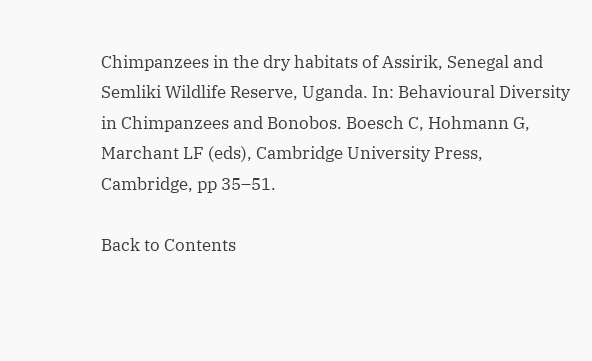Chimpanzees in the dry habitats of Assirik, Senegal and Semliki Wildlife Reserve, Uganda. In: Behavioural Diversity in Chimpanzees and Bonobos. Boesch C, Hohmann G, Marchant LF (eds), Cambridge University Press, Cambridge, pp 35–51.

Back to Contents